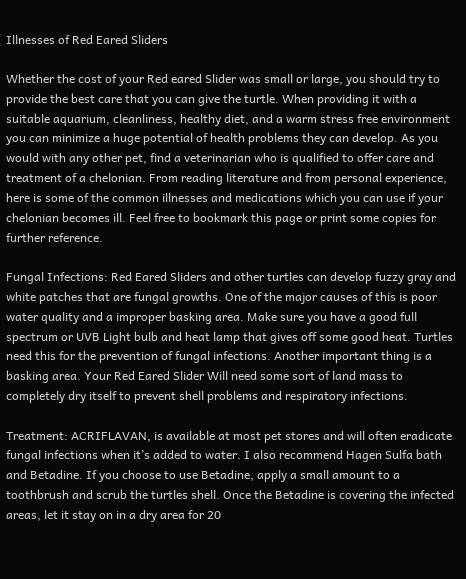Illnesses of Red Eared Sliders

Whether the cost of your Red eared Slider was small or large, you should try to provide the best care that you can give the turtle. When providing it with a suitable aquarium, cleanliness, healthy diet, and a warm stress free environment you can minimize a huge potential of health problems they can develop. As you would with any other pet, find a veterinarian who is qualified to offer care and treatment of a chelonian. From reading literature and from personal experience, here is some of the common illnesses and medications which you can use if your chelonian becomes ill. Feel free to bookmark this page or print some copies for further reference.

Fungal Infections: Red Eared Sliders and other turtles can develop fuzzy gray and white patches that are fungal growths. One of the major causes of this is poor water quality and a improper basking area. Make sure you have a good full spectrum or UVB Light bulb and heat lamp that gives off some good heat. Turtles need this for the prevention of fungal infections. Another important thing is a basking area. Your Red Eared Slider Will need some sort of land mass to completely dry itself to prevent shell problems and respiratory infections.

Treatment: ACRIFLAVAN, is available at most pet stores and will often eradicate fungal infections when it’s added to water. I also recommend Hagen Sulfa bath and Betadine. If you choose to use Betadine, apply a small amount to a toothbrush and scrub the turtles shell. Once the Betadine is covering the infected areas, let it stay on in a dry area for 20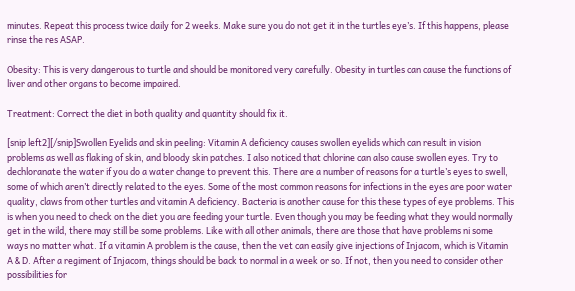minutes. Repeat this process twice daily for 2 weeks. Make sure you do not get it in the turtles eye’s. If this happens, please rinse the res ASAP.

Obesity: This is very dangerous to turtle and should be monitored very carefully. Obesity in turtles can cause the functions of liver and other organs to become impaired.

Treatment: Correct the diet in both quality and quantity should fix it.

[snip left2][/snip]Swollen Eyelids and skin peeling: Vitamin A deficiency causes swollen eyelids which can result in vision problems as well as flaking of skin, and bloody skin patches. I also noticed that chlorine can also cause swollen eyes. Try to dechloranate the water if you do a water change to prevent this. There are a number of reasons for a turtle’s eyes to swell, some of which aren’t directly related to the eyes. Some of the most common reasons for infections in the eyes are poor water quality, claws from other turtles and vitamin A deficiency. Bacteria is another cause for this these types of eye problems. This is when you need to check on the diet you are feeding your turtle. Even though you may be feeding what they would normally get in the wild, there may still be some problems. Like with all other animals, there are those that have problems ni some ways no matter what. If a vitamin A problem is the cause, then the vet can easily give injections of Injacom, which is Vitamin A & D. After a regiment of Injacom, things should be back to normal in a week or so. If not, then you need to consider other possibilities for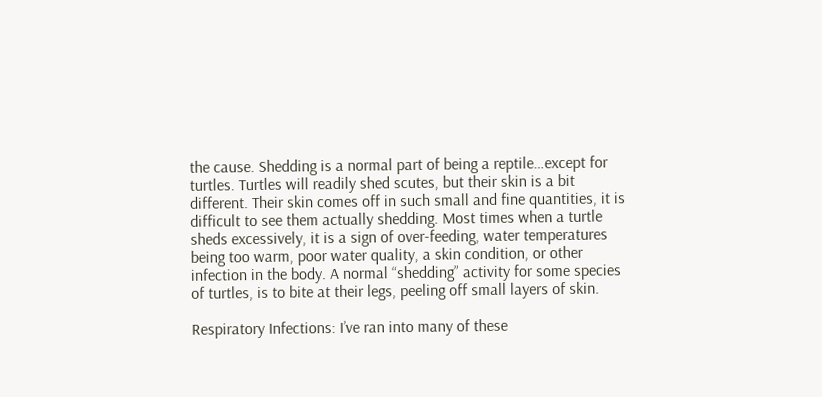the cause. Shedding is a normal part of being a reptile…except for turtles. Turtles will readily shed scutes, but their skin is a bit different. Their skin comes off in such small and fine quantities, it is difficult to see them actually shedding. Most times when a turtle sheds excessively, it is a sign of over-feeding, water temperatures being too warm, poor water quality, a skin condition, or other infection in the body. A normal “shedding” activity for some species of turtles, is to bite at their legs, peeling off small layers of skin.

Respiratory Infections: I’ve ran into many of these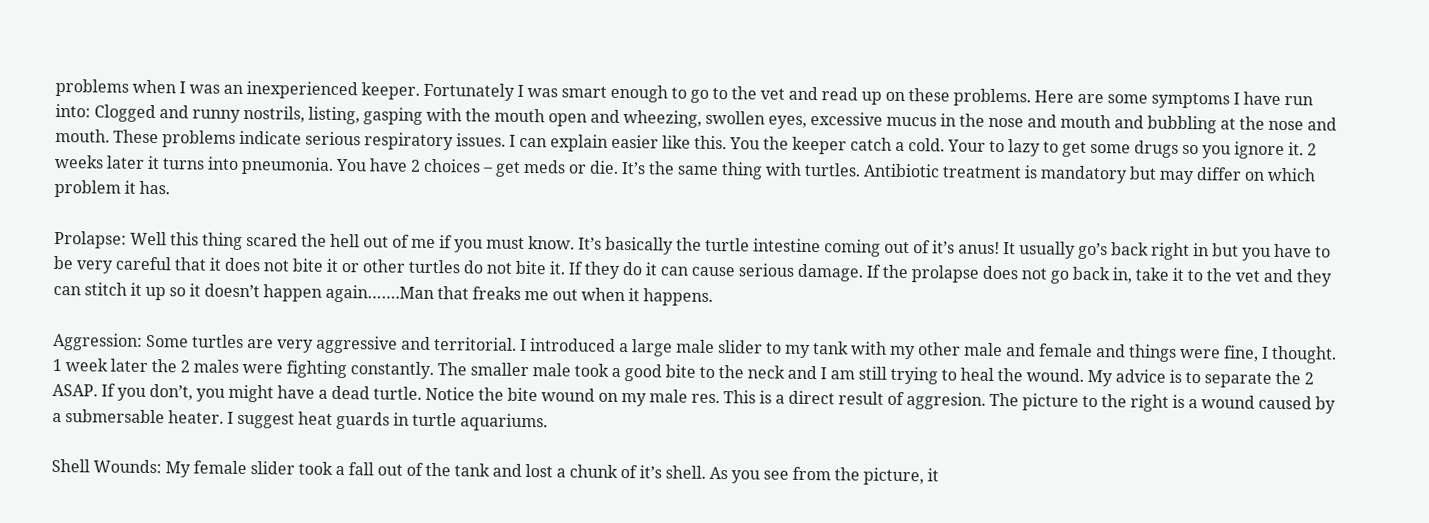problems when I was an inexperienced keeper. Fortunately I was smart enough to go to the vet and read up on these problems. Here are some symptoms I have run into: Clogged and runny nostrils, listing, gasping with the mouth open and wheezing, swollen eyes, excessive mucus in the nose and mouth and bubbling at the nose and mouth. These problems indicate serious respiratory issues. I can explain easier like this. You the keeper catch a cold. Your to lazy to get some drugs so you ignore it. 2 weeks later it turns into pneumonia. You have 2 choices – get meds or die. It’s the same thing with turtles. Antibiotic treatment is mandatory but may differ on which problem it has.

Prolapse: Well this thing scared the hell out of me if you must know. It’s basically the turtle intestine coming out of it’s anus! It usually go’s back right in but you have to be very careful that it does not bite it or other turtles do not bite it. If they do it can cause serious damage. If the prolapse does not go back in, take it to the vet and they can stitch it up so it doesn’t happen again…….Man that freaks me out when it happens.

Aggression: Some turtles are very aggressive and territorial. I introduced a large male slider to my tank with my other male and female and things were fine, I thought. 1 week later the 2 males were fighting constantly. The smaller male took a good bite to the neck and I am still trying to heal the wound. My advice is to separate the 2 ASAP. If you don’t, you might have a dead turtle. Notice the bite wound on my male res. This is a direct result of aggresion. The picture to the right is a wound caused by a submersable heater. I suggest heat guards in turtle aquariums.

Shell Wounds: My female slider took a fall out of the tank and lost a chunk of it’s shell. As you see from the picture, it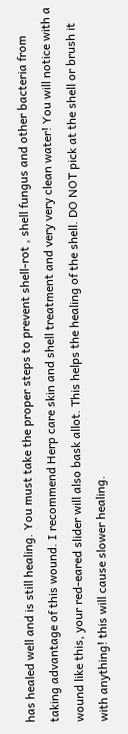has healed well and is still healing. You must take the proper steps to prevent shell-rot , shell fungus and other bacteria from taking advantage of this wound. I recommend Herp care skin and shell treatment and very very clean water! You will notice with a wound like this, your red-eared slider will also bask allot. This helps the healing of the shell. DO NOT pick at the shell or brush it with anything! this will cause slower healing.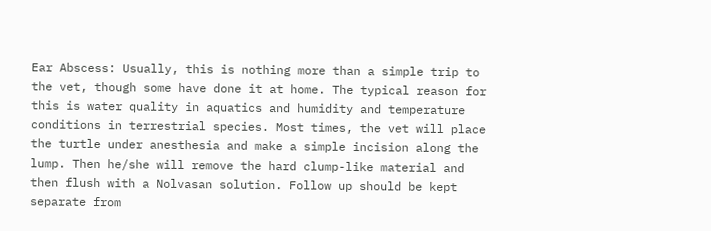Ear Abscess: Usually, this is nothing more than a simple trip to the vet, though some have done it at home. The typical reason for this is water quality in aquatics and humidity and temperature conditions in terrestrial species. Most times, the vet will place the turtle under anesthesia and make a simple incision along the lump. Then he/she will remove the hard clump-like material and then flush with a Nolvasan solution. Follow up should be kept separate from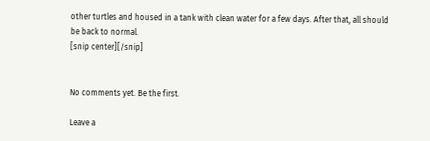other turtles and housed in a tank with clean water for a few days. After that, all should be back to normal.
[snip center][/snip]


No comments yet. Be the first.

Leave a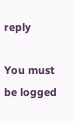reply

You must be logged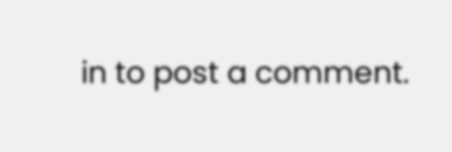in to post a comment.